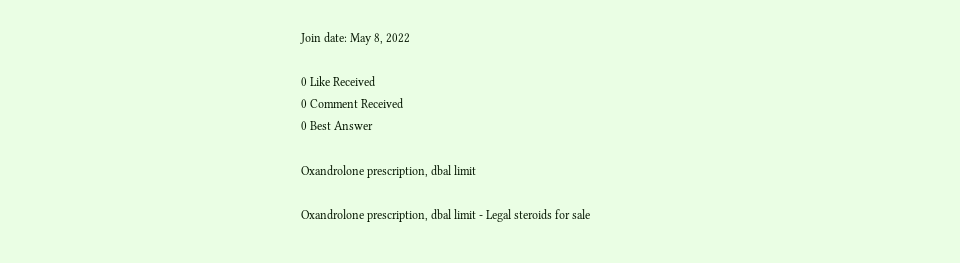Join date: May 8, 2022

0 Like Received
0 Comment Received
0 Best Answer

Oxandrolone prescription, dbal limit

Oxandrolone prescription, dbal limit - Legal steroids for sale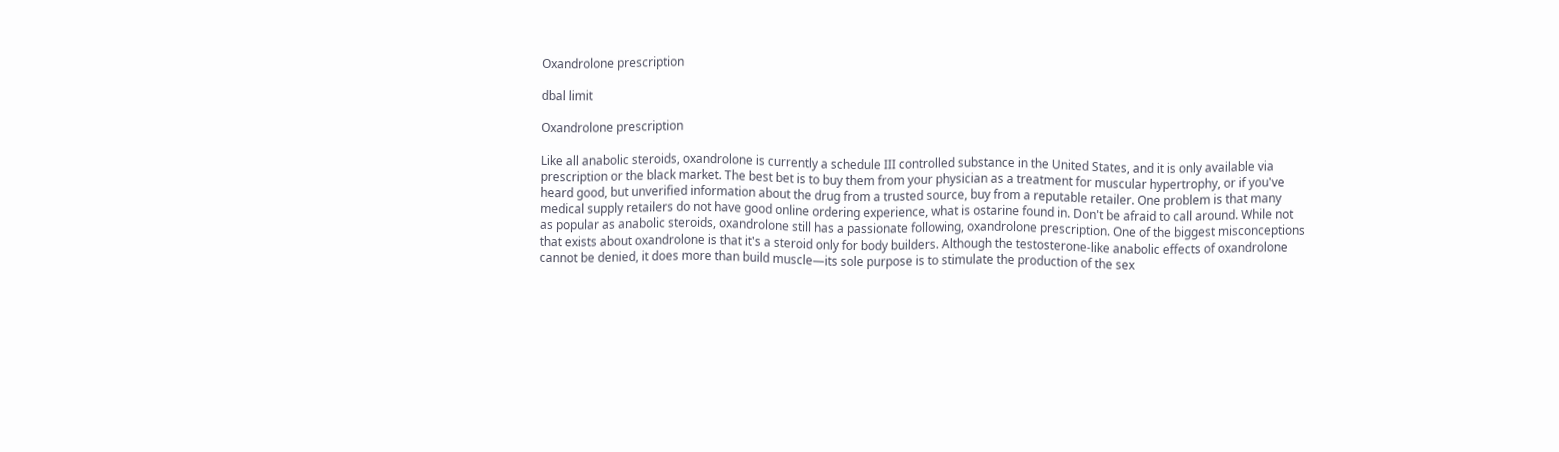Oxandrolone prescription

dbal limit

Oxandrolone prescription

Like all anabolic steroids, oxandrolone is currently a schedule III controlled substance in the United States, and it is only available via prescription or the black market. The best bet is to buy them from your physician as a treatment for muscular hypertrophy, or if you've heard good, but unverified information about the drug from a trusted source, buy from a reputable retailer. One problem is that many medical supply retailers do not have good online ordering experience, what is ostarine found in. Don't be afraid to call around. While not as popular as anabolic steroids, oxandrolone still has a passionate following, oxandrolone prescription. One of the biggest misconceptions that exists about oxandrolone is that it's a steroid only for body builders. Although the testosterone-like anabolic effects of oxandrolone cannot be denied, it does more than build muscle—its sole purpose is to stimulate the production of the sex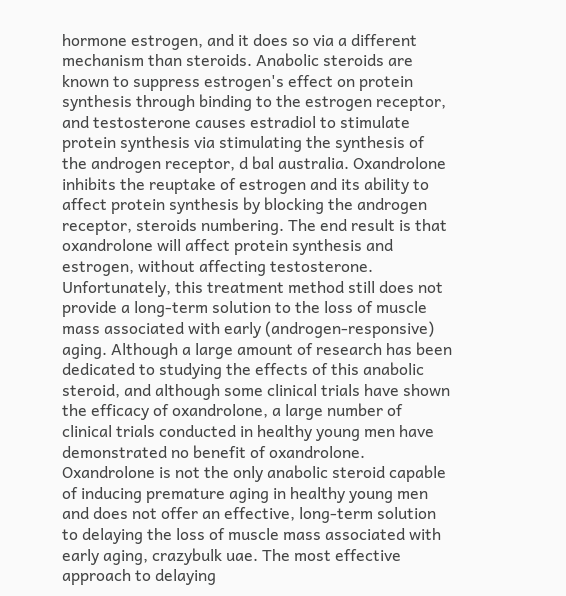hormone estrogen, and it does so via a different mechanism than steroids. Anabolic steroids are known to suppress estrogen's effect on protein synthesis through binding to the estrogen receptor, and testosterone causes estradiol to stimulate protein synthesis via stimulating the synthesis of the androgen receptor, d bal australia. Oxandrolone inhibits the reuptake of estrogen and its ability to affect protein synthesis by blocking the androgen receptor, steroids numbering. The end result is that oxandrolone will affect protein synthesis and estrogen, without affecting testosterone. Unfortunately, this treatment method still does not provide a long-term solution to the loss of muscle mass associated with early (androgen-responsive) aging. Although a large amount of research has been dedicated to studying the effects of this anabolic steroid, and although some clinical trials have shown the efficacy of oxandrolone, a large number of clinical trials conducted in healthy young men have demonstrated no benefit of oxandrolone. Oxandrolone is not the only anabolic steroid capable of inducing premature aging in healthy young men and does not offer an effective, long-term solution to delaying the loss of muscle mass associated with early aging, crazybulk uae. The most effective approach to delaying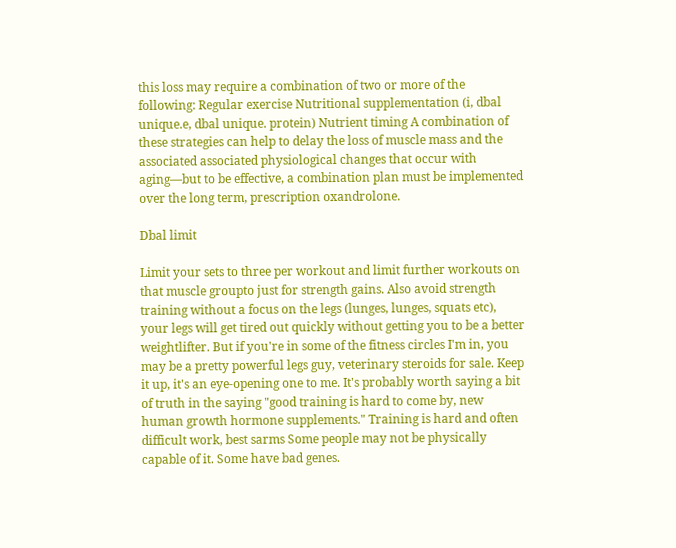this loss may require a combination of two or more of the following: Regular exercise Nutritional supplementation (i, dbal unique.e, dbal unique. protein) Nutrient timing A combination of these strategies can help to delay the loss of muscle mass and the associated associated physiological changes that occur with aging—but to be effective, a combination plan must be implemented over the long term, prescription oxandrolone.

Dbal limit

Limit your sets to three per workout and limit further workouts on that muscle groupto just for strength gains. Also avoid strength training without a focus on the legs (lunges, lunges, squats etc), your legs will get tired out quickly without getting you to be a better weightlifter. But if you're in some of the fitness circles I'm in, you may be a pretty powerful legs guy, veterinary steroids for sale. Keep it up, it's an eye-opening one to me. It's probably worth saying a bit of truth in the saying "good training is hard to come by, new human growth hormone supplements." Training is hard and often difficult work, best sarms Some people may not be physically capable of it. Some have bad genes.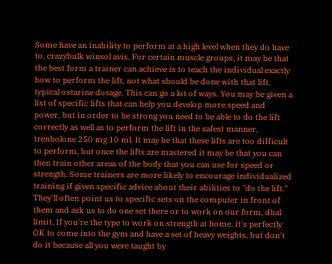Some have an inability to perform at a high level when they do have to, crazybulk winsol avis. For certain muscle groups, it may be that the best form a trainer can achieve is to teach the individual exactly how to perform the lift, not what should be done with that lift, typical ostarine dosage. This can go a lot of ways. You may be given a list of specific lifts that can help you develop more speed and power, but in order to be strong you need to be able to do the lift correctly as well as to perform the lift in the safest manner, trenbolone 250 mg 10 ml. It may be that these lifts are too difficult to perform, but once the lifts are mastered it may be that you can then train other areas of the body that you can use for speed or strength. Some trainers are more likely to encourage individualized training if given specific advice about their abilities to "do the lift." They'll often point us to specific sets on the computer in front of them and ask us to do one set there or to work on our form, dbal limit. If you're the type to work on strength at home, it's perfectly OK to come into the gym and have a set of heavy weights, but don't do it because all you were taught by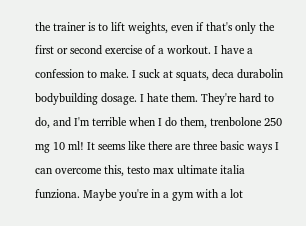the trainer is to lift weights, even if that's only the first or second exercise of a workout. I have a confession to make. I suck at squats, deca durabolin bodybuilding dosage. I hate them. They're hard to do, and I'm terrible when I do them, trenbolone 250 mg 10 ml! It seems like there are three basic ways I can overcome this, testo max ultimate italia funziona. Maybe you're in a gym with a lot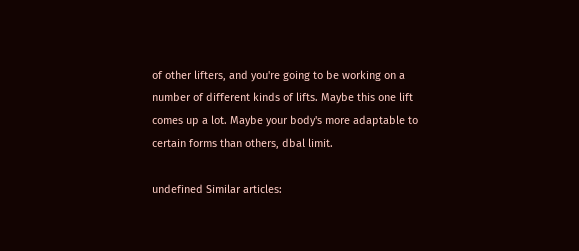of other lifters, and you're going to be working on a number of different kinds of lifts. Maybe this one lift comes up a lot. Maybe your body's more adaptable to certain forms than others, dbal limit.

undefined Similar articles: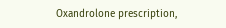Oxandrolone prescription,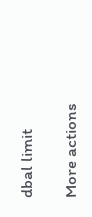dbal limit

More actions